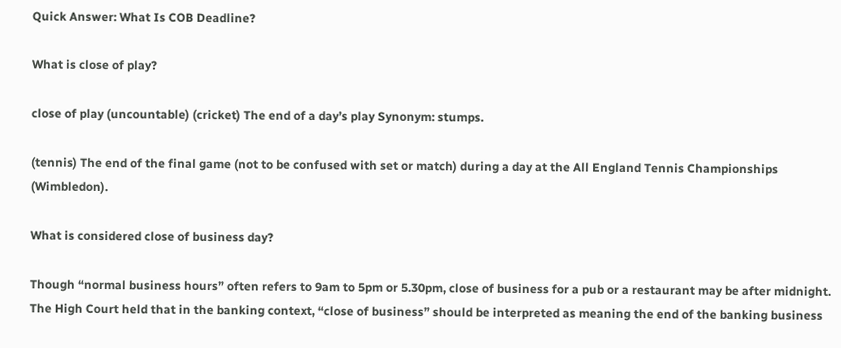Quick Answer: What Is COB Deadline?

What is close of play?

close of play (uncountable) (cricket) The end of a day’s play Synonym: stumps.

(tennis) The end of the final game (not to be confused with set or match) during a day at the All England Tennis Championships (Wimbledon).

What is considered close of business day?

Though “normal business hours” often refers to 9am to 5pm or 5.30pm, close of business for a pub or a restaurant may be after midnight. The High Court held that in the banking context, “close of business” should be interpreted as meaning the end of the banking business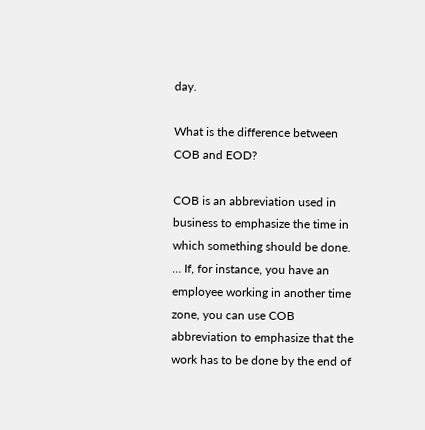day.

What is the difference between COB and EOD?

COB is an abbreviation used in business to emphasize the time in which something should be done. … If, for instance, you have an employee working in another time zone, you can use COB abbreviation to emphasize that the work has to be done by the end of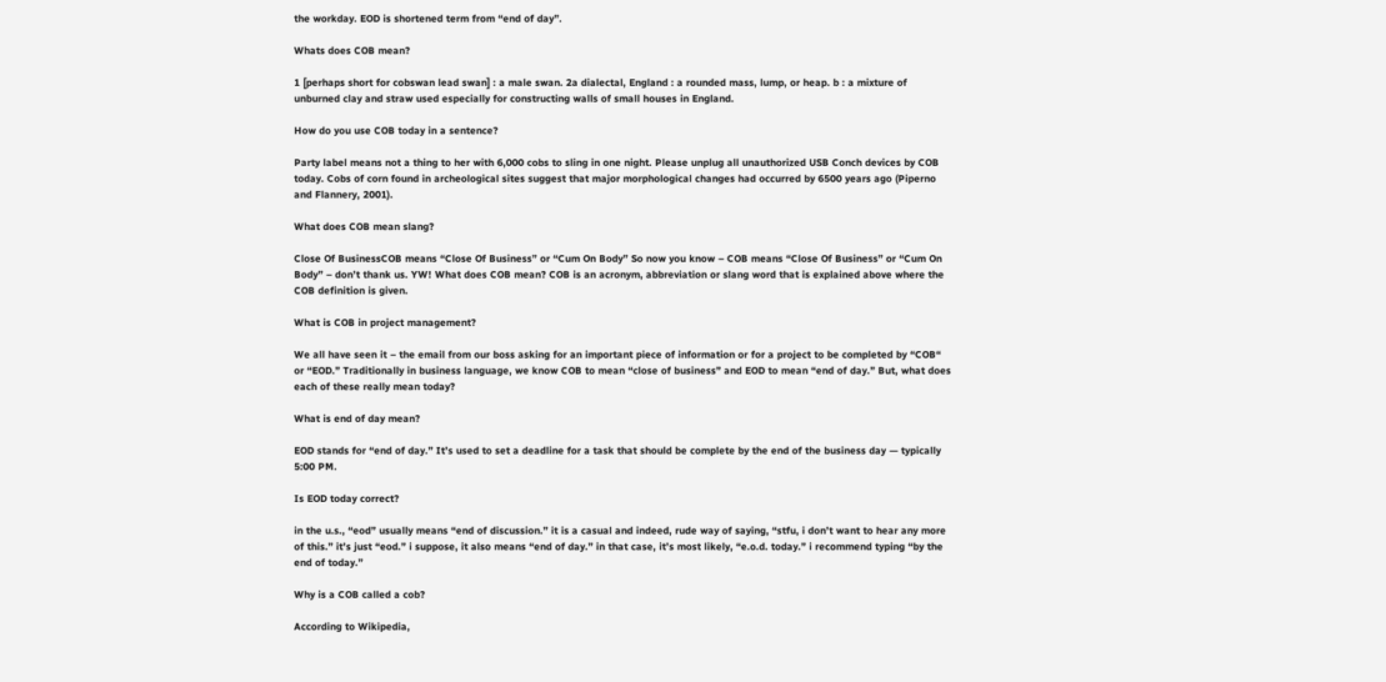the workday. EOD is shortened term from “end of day”.

Whats does COB mean?

1 [perhaps short for cobswan lead swan] : a male swan. 2a dialectal, England : a rounded mass, lump, or heap. b : a mixture of unburned clay and straw used especially for constructing walls of small houses in England.

How do you use COB today in a sentence?

Party label means not a thing to her with 6,000 cobs to sling in one night. Please unplug all unauthorized USB Conch devices by COB today. Cobs of corn found in archeological sites suggest that major morphological changes had occurred by 6500 years ago (Piperno and Flannery, 2001).

What does COB mean slang?

Close Of BusinessCOB means “Close Of Business” or “Cum On Body” So now you know – COB means “Close Of Business” or “Cum On Body” – don’t thank us. YW! What does COB mean? COB is an acronym, abbreviation or slang word that is explained above where the COB definition is given.

What is COB in project management?

We all have seen it – the email from our boss asking for an important piece of information or for a project to be completed by “COB“ or “EOD.” Traditionally in business language, we know COB to mean “close of business” and EOD to mean “end of day.” But, what does each of these really mean today?

What is end of day mean?

EOD stands for “end of day.” It’s used to set a deadline for a task that should be complete by the end of the business day — typically 5:00 PM.

Is EOD today correct?

in the u.s., “eod” usually means “end of discussion.” it is a casual and indeed, rude way of saying, “stfu, i don’t want to hear any more of this.” it’s just “eod.” i suppose, it also means “end of day.” in that case, it’s most likely, “e.o.d. today.” i recommend typing “by the end of today.”

Why is a COB called a cob?

According to Wikipedia,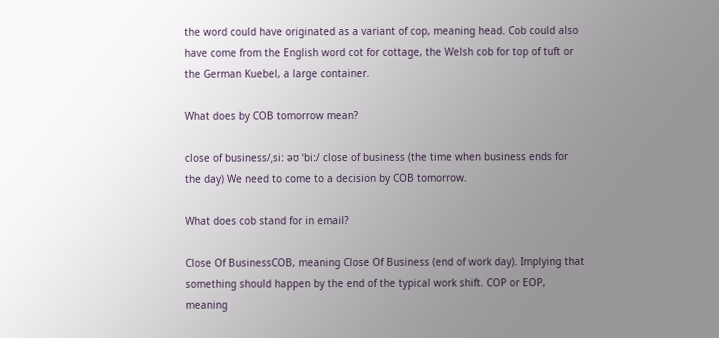the word could have originated as a variant of cop, meaning head. Cob could also have come from the English word cot for cottage, the Welsh cob for top of tuft or the German Kuebel, a large container.

What does by COB tomorrow mean?

close of business/ˌsiː əʊ ˈbiː/ close of business (the time when business ends for the day) We need to come to a decision by COB tomorrow.

What does cob stand for in email?

Close Of BusinessCOB, meaning Close Of Business (end of work day). Implying that something should happen by the end of the typical work shift. COP or EOP, meaning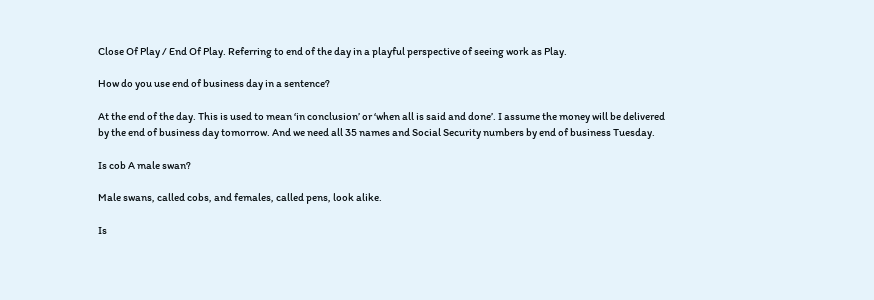Close Of Play / End Of Play. Referring to end of the day in a playful perspective of seeing work as Play.

How do you use end of business day in a sentence?

At the end of the day. This is used to mean ‘in conclusion’ or ‘when all is said and done’. I assume the money will be delivered by the end of business day tomorrow. And we need all 35 names and Social Security numbers by end of business Tuesday.

Is cob A male swan?

Male swans, called cobs, and females, called pens, look alike.

Is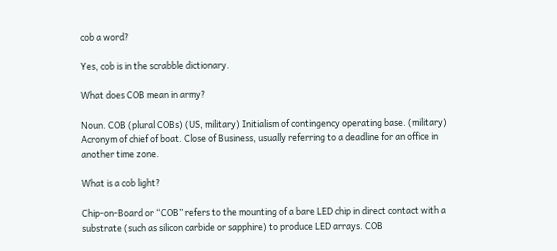cob a word?

Yes, cob is in the scrabble dictionary.

What does COB mean in army?

Noun. COB (plural COBs) (US, military) Initialism of contingency operating base. (military) Acronym of chief of boat. Close of Business, usually referring to a deadline for an office in another time zone.

What is a cob light?

Chip-on-Board or “COB” refers to the mounting of a bare LED chip in direct contact with a substrate (such as silicon carbide or sapphire) to produce LED arrays. COB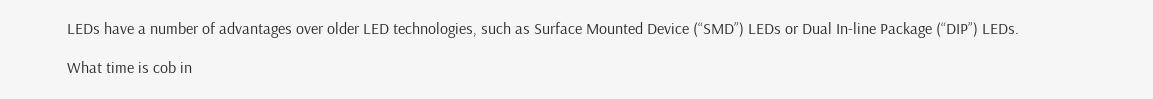LEDs have a number of advantages over older LED technologies, such as Surface Mounted Device (“SMD”) LEDs or Dual In-line Package (“DIP”) LEDs.

What time is cob in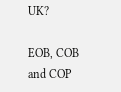UK?

EOB, COB and COP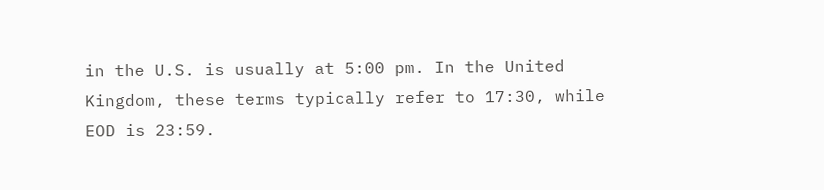in the U.S. is usually at 5:00 pm. In the United Kingdom, these terms typically refer to 17:30, while EOD is 23:59.